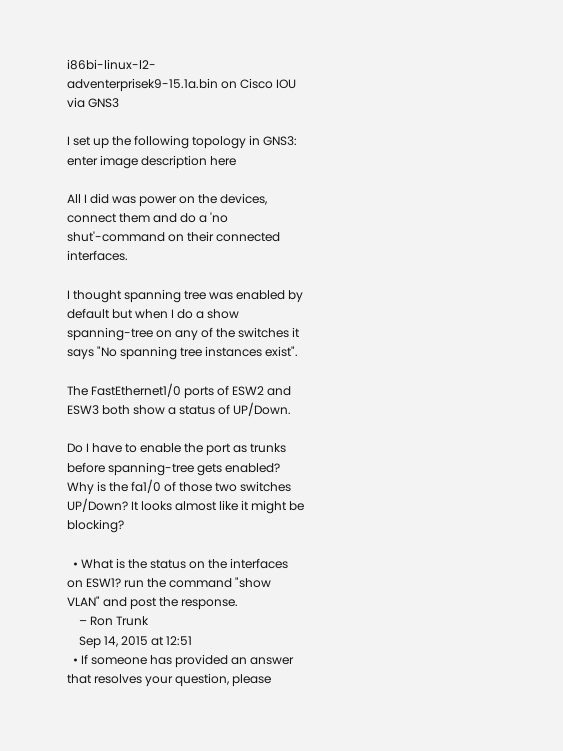i86bi-linux-l2-adventerprisek9-15.1a.bin on Cisco IOU via GNS3

I set up the following topology in GNS3: enter image description here

All I did was power on the devices, connect them and do a 'no shut'-command on their connected interfaces.

I thought spanning tree was enabled by default but when I do a show spanning-tree on any of the switches it says "No spanning tree instances exist".

The FastEthernet1/0 ports of ESW2 and ESW3 both show a status of UP/Down.

Do I have to enable the port as trunks before spanning-tree gets enabled? Why is the fa1/0 of those two switches UP/Down? It looks almost like it might be blocking?

  • What is the status on the interfaces on ESW1? run the command "show VLAN" and post the response.
    – Ron Trunk
    Sep 14, 2015 at 12:51
  • If someone has provided an answer that resolves your question, please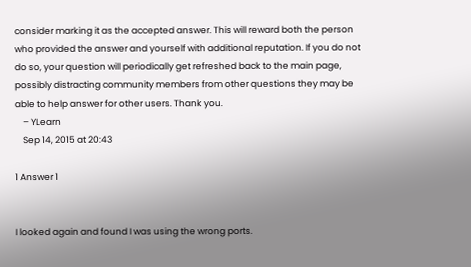consider marking it as the accepted answer. This will reward both the person who provided the answer and yourself with additional reputation. If you do not do so, your question will periodically get refreshed back to the main page, possibly distracting community members from other questions they may be able to help answer for other users. Thank you.
    – YLearn
    Sep 14, 2015 at 20:43

1 Answer 1


I looked again and found I was using the wrong ports.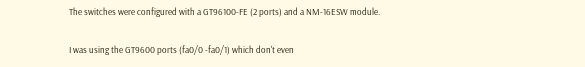The switches were configured with a GT96100-FE (2 ports) and a NM-16ESW module.

I was using the GT9600 ports (fa0/0 -fa0/1) which don't even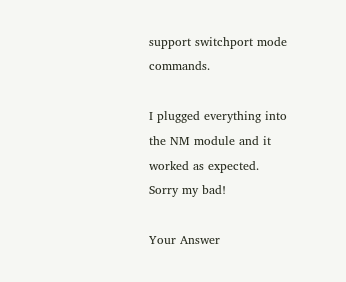support switchport mode commands.

I plugged everything into the NM module and it worked as expected. Sorry my bad!

Your Answer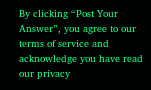By clicking “Post Your Answer”, you agree to our terms of service and acknowledge you have read our privacy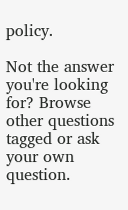policy.

Not the answer you're looking for? Browse other questions tagged or ask your own question.